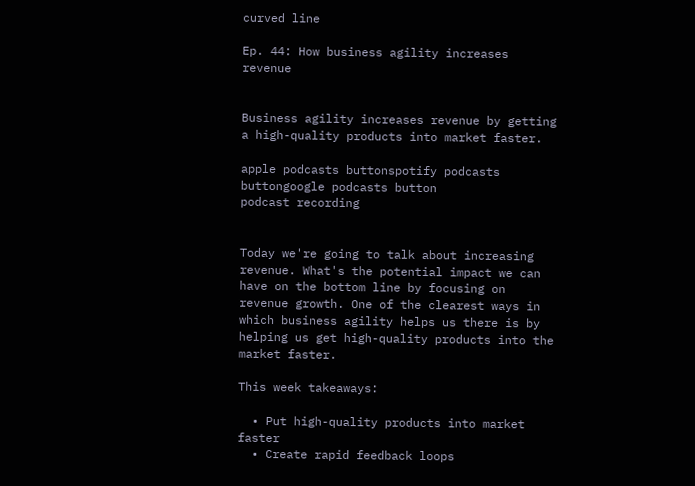curved line

Ep. 44: How business agility increases revenue


Business agility increases revenue by getting a high-quality products into market faster.

apple podcasts buttonspotify podcasts buttongoogle podcasts button
podcast recording


Today we're going to talk about increasing revenue. What's the potential impact we can have on the bottom line by focusing on revenue growth. One of the clearest ways in which business agility helps us there is by helping us get high-quality products into the market faster.

This week takeaways:

  • Put high-quality products into market faster
  • Create rapid feedback loops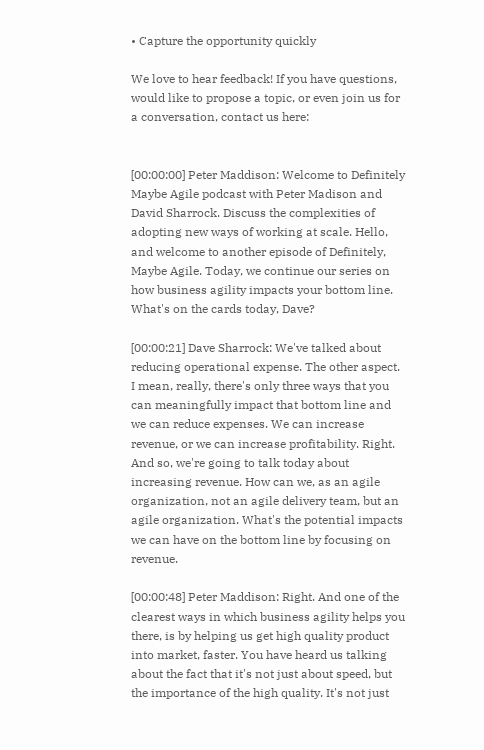• Capture the opportunity quickly

We love to hear feedback! If you have questions, would like to propose a topic, or even join us for a conversation, contact us here:


[00:00:00] Peter Maddison: Welcome to Definitely Maybe Agile podcast with Peter Madison and David Sharrock. Discuss the complexities of adopting new ways of working at scale. Hello, and welcome to another episode of Definitely, Maybe Agile. Today, we continue our series on how business agility impacts your bottom line. What's on the cards today, Dave?

[00:00:21] Dave Sharrock: We've talked about reducing operational expense. The other aspect. I mean, really, there's only three ways that you can meaningfully impact that bottom line and we can reduce expenses. We can increase revenue, or we can increase profitability. Right. And so, we're going to talk today about increasing revenue. How can we, as an agile organization, not an agile delivery team, but an agile organization. What's the potential impacts we can have on the bottom line by focusing on revenue.

[00:00:48] Peter Maddison: Right. And one of the clearest ways in which business agility helps you there, is by helping us get high quality product into market, faster. You have heard us talking about the fact that it's not just about speed, but the importance of the high quality. It's not just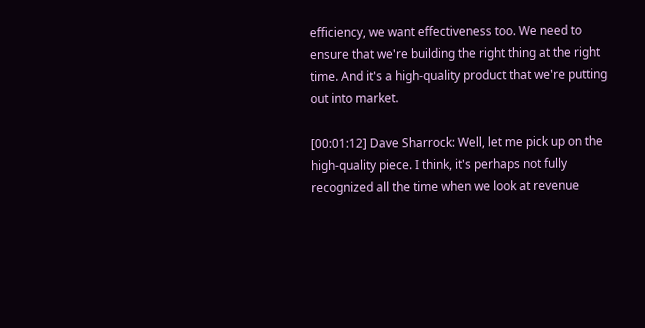efficiency, we want effectiveness too. We need to ensure that we're building the right thing at the right time. And it's a high-quality product that we're putting out into market.

[00:01:12] Dave Sharrock: Well, let me pick up on the high-quality piece. I think, it's perhaps not fully recognized all the time when we look at revenue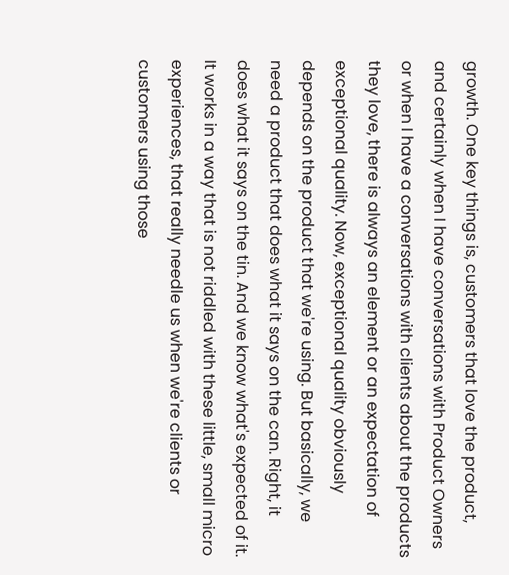growth. One key things is, customers that love the product, and certainly when I have conversations with Product Owners or when I have a conversations with clients about the products they love, there is always an element or an expectation of exceptional quality. Now, exceptional quality obviously depends on the product that we're using. But basically, we need a product that does what it says on the can. Right, it does what it says on the tin. And we know what's expected of it. It works in a way that is not riddled with these little, small micro experiences, that really needle us when we're clients or customers using those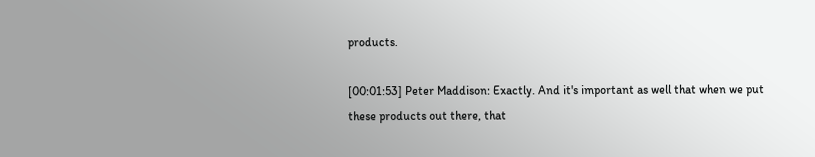products.

[00:01:53] Peter Maddison: Exactly. And it's important as well that when we put these products out there, that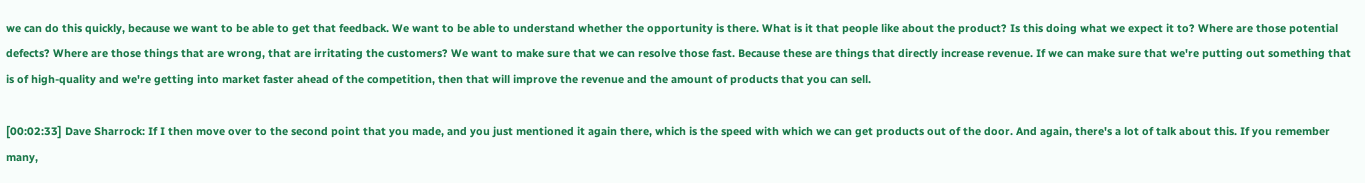we can do this quickly, because we want to be able to get that feedback. We want to be able to understand whether the opportunity is there. What is it that people like about the product? Is this doing what we expect it to? Where are those potential defects? Where are those things that are wrong, that are irritating the customers? We want to make sure that we can resolve those fast. Because these are things that directly increase revenue. If we can make sure that we're putting out something that is of high-quality and we're getting into market faster ahead of the competition, then that will improve the revenue and the amount of products that you can sell.

[00:02:33] Dave Sharrock: If I then move over to the second point that you made, and you just mentioned it again there, which is the speed with which we can get products out of the door. And again, there's a lot of talk about this. If you remember many,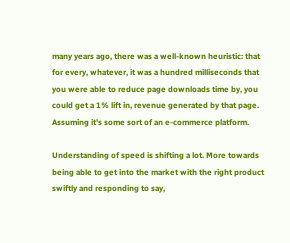many years ago, there was a well-known heuristic: that for every, whatever, it was a hundred milliseconds that you were able to reduce page downloads time by, you could get a 1% lift in, revenue generated by that page. Assuming it's some sort of an e-commerce platform.

Understanding of speed is shifting a lot. More towards being able to get into the market with the right product swiftly and responding to say,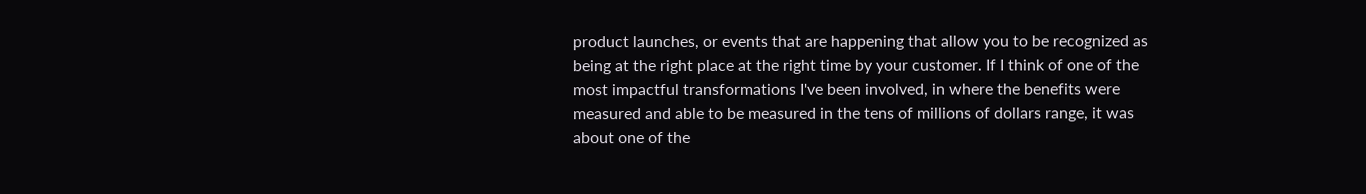product launches, or events that are happening that allow you to be recognized as being at the right place at the right time by your customer. If I think of one of the most impactful transformations I've been involved, in where the benefits were measured and able to be measured in the tens of millions of dollars range, it was about one of the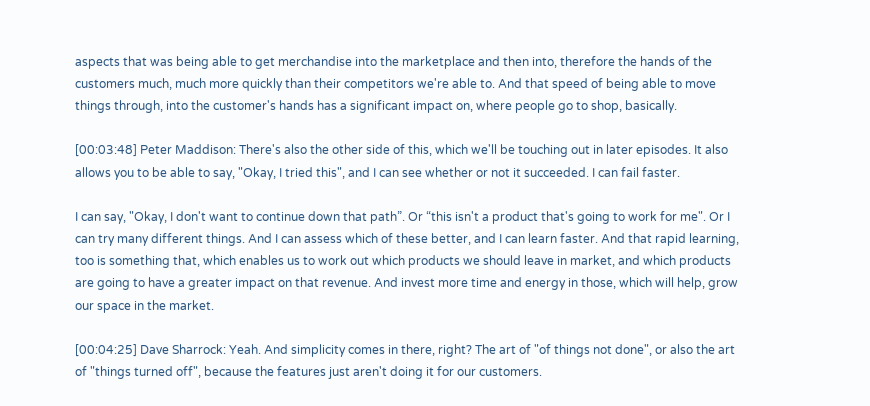aspects that was being able to get merchandise into the marketplace and then into, therefore the hands of the customers much, much more quickly than their competitors we're able to. And that speed of being able to move things through, into the customer's hands has a significant impact on, where people go to shop, basically.

[00:03:48] Peter Maddison: There's also the other side of this, which we'll be touching out in later episodes. It also allows you to be able to say, "Okay, I tried this", and I can see whether or not it succeeded. I can fail faster.

I can say, "Okay, I don't want to continue down that path”. Or “this isn't a product that's going to work for me". Or I can try many different things. And I can assess which of these better, and I can learn faster. And that rapid learning, too is something that, which enables us to work out which products we should leave in market, and which products are going to have a greater impact on that revenue. And invest more time and energy in those, which will help, grow our space in the market.

[00:04:25] Dave Sharrock: Yeah. And simplicity comes in there, right? The art of "of things not done", or also the art of "things turned off", because the features just aren't doing it for our customers.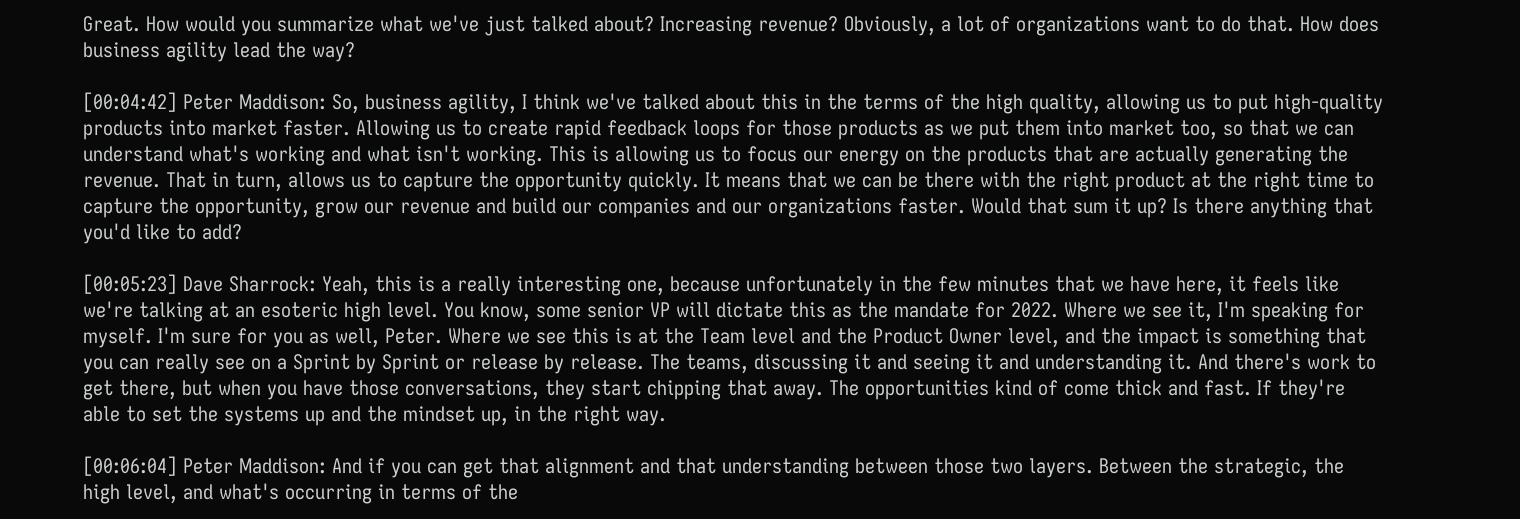Great. How would you summarize what we've just talked about? Increasing revenue? Obviously, a lot of organizations want to do that. How does business agility lead the way?

[00:04:42] Peter Maddison: So, business agility, I think we've talked about this in the terms of the high quality, allowing us to put high-quality products into market faster. Allowing us to create rapid feedback loops for those products as we put them into market too, so that we can understand what's working and what isn't working. This is allowing us to focus our energy on the products that are actually generating the revenue. That in turn, allows us to capture the opportunity quickly. It means that we can be there with the right product at the right time to capture the opportunity, grow our revenue and build our companies and our organizations faster. Would that sum it up? Is there anything that you'd like to add?

[00:05:23] Dave Sharrock: Yeah, this is a really interesting one, because unfortunately in the few minutes that we have here, it feels like we're talking at an esoteric high level. You know, some senior VP will dictate this as the mandate for 2022. Where we see it, I'm speaking for myself. I'm sure for you as well, Peter. Where we see this is at the Team level and the Product Owner level, and the impact is something that you can really see on a Sprint by Sprint or release by release. The teams, discussing it and seeing it and understanding it. And there's work to get there, but when you have those conversations, they start chipping that away. The opportunities kind of come thick and fast. If they're able to set the systems up and the mindset up, in the right way.

[00:06:04] Peter Maddison: And if you can get that alignment and that understanding between those two layers. Between the strategic, the high level, and what's occurring in terms of the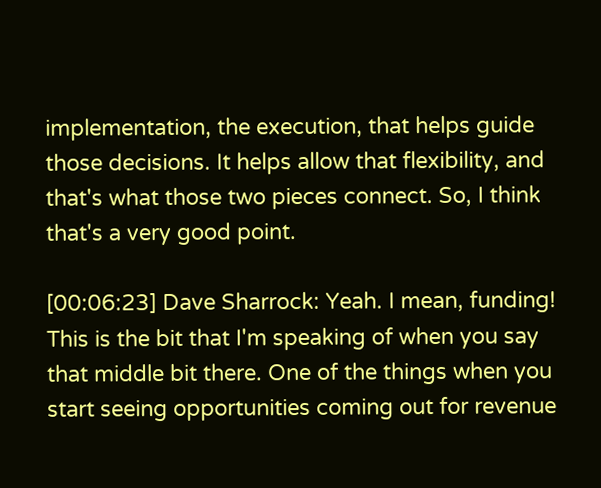implementation, the execution, that helps guide those decisions. It helps allow that flexibility, and that's what those two pieces connect. So, I think that's a very good point.

[00:06:23] Dave Sharrock: Yeah. I mean, funding! This is the bit that I'm speaking of when you say that middle bit there. One of the things when you start seeing opportunities coming out for revenue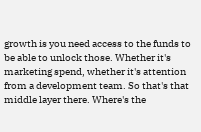growth is you need access to the funds to be able to unlock those. Whether it's marketing spend, whether it's attention from a development team. So that's that middle layer there. Where's the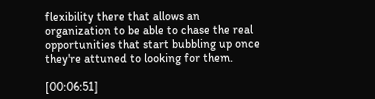flexibility there that allows an organization to be able to chase the real opportunities that start bubbling up once they're attuned to looking for them.

[00:06:51]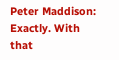Peter Maddison: Exactly. With that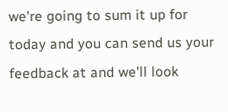we're going to sum it up for today and you can send us your feedback at and we'll look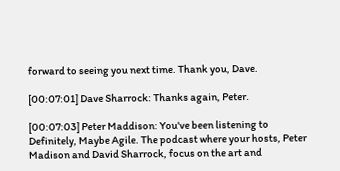forward to seeing you next time. Thank you, Dave.

[00:07:01] Dave Sharrock: Thanks again, Peter.

[00:07:03] Peter Maddison: You've been listening to Definitely, Maybe Agile. The podcast where your hosts, Peter Madison and David Sharrock, focus on the art and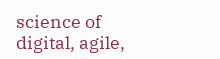science of digital, agile,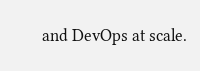and DevOps at scale.